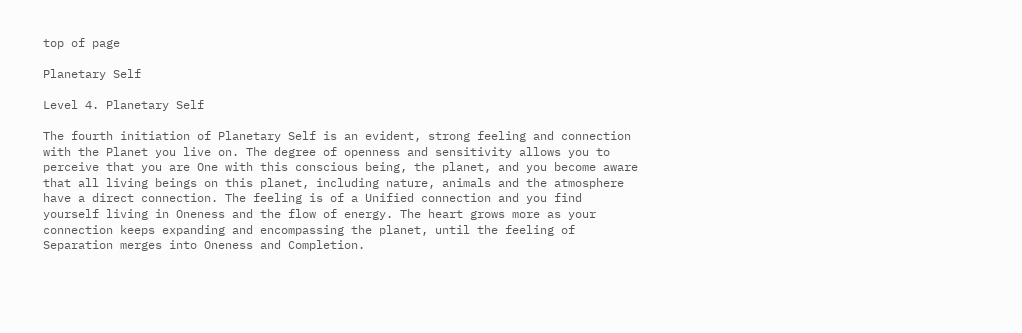top of page

Planetary Self

Level 4. Planetary Self

The fourth initiation of Planetary Self is an evident, strong feeling and connection with the Planet you live on. The degree of openness and sensitivity allows you to perceive that you are One with this conscious being, the planet, and you become aware that all living beings on this planet, including nature, animals and the atmosphere have a direct connection. The feeling is of a Unified connection and you find yourself living in Oneness and the flow of energy. The heart grows more as your connection keeps expanding and encompassing the planet, until the feeling of Separation merges into Oneness and Completion.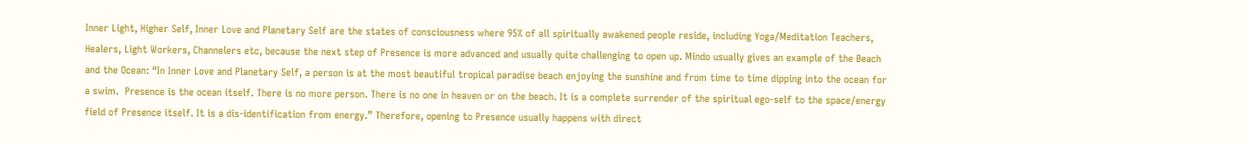Inner Light, Higher Self, Inner Love and Planetary Self are the states of consciousness where 95% of all spiritually awakened people reside, including Yoga/Meditation Teachers, Healers, Light Workers, Channelers etc, because the next step of Presence is more advanced and usually quite challenging to open up. Mindo usually gives an example of the Beach and the Ocean: “In Inner Love and Planetary Self, a person is at the most beautiful tropical paradise beach enjoying the sunshine and from time to time dipping into the ocean for a swim.  Presence is the ocean itself. There is no more person. There is no one in heaven or on the beach. It is a complete surrender of the spiritual ego-self to the space/energy field of Presence itself. It is a dis-identification from energy.” Therefore, opening to Presence usually happens with direct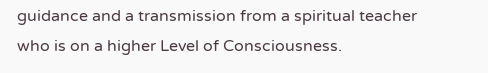guidance and a transmission from a spiritual teacher who is on a higher Level of Consciousness.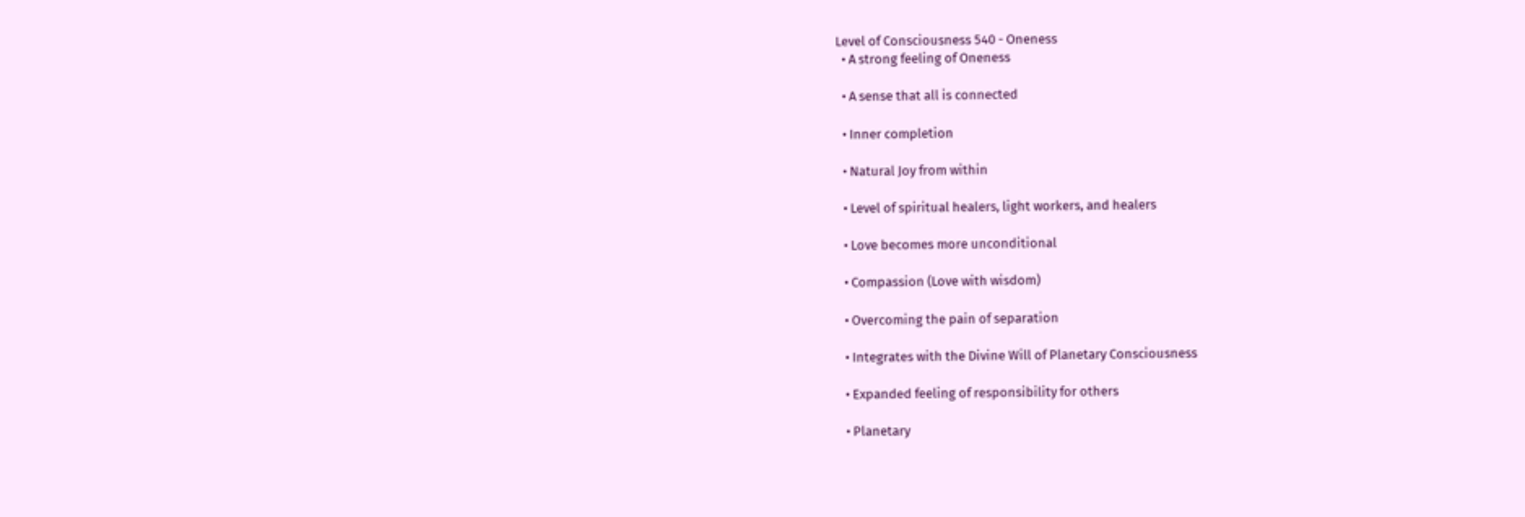Level of Consciousness 540 - Oneness
  • A strong feeling of Oneness

  • A sense that all is connected

  • Inner completion

  • Natural Joy from within

  • Level of spiritual healers, light workers, and healers

  • Love becomes more unconditional

  • Compassion (Love with wisdom)

  • Overcoming the pain of separation

  • Integrates with the Divine Will of Planetary Consciousness

  • Expanded feeling of responsibility for others

  • Planetary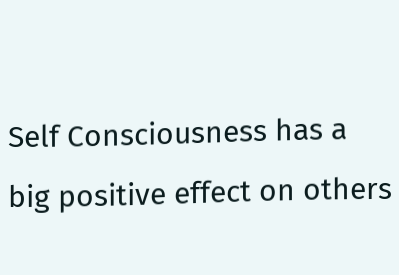Self Consciousness has a big positive effect on others